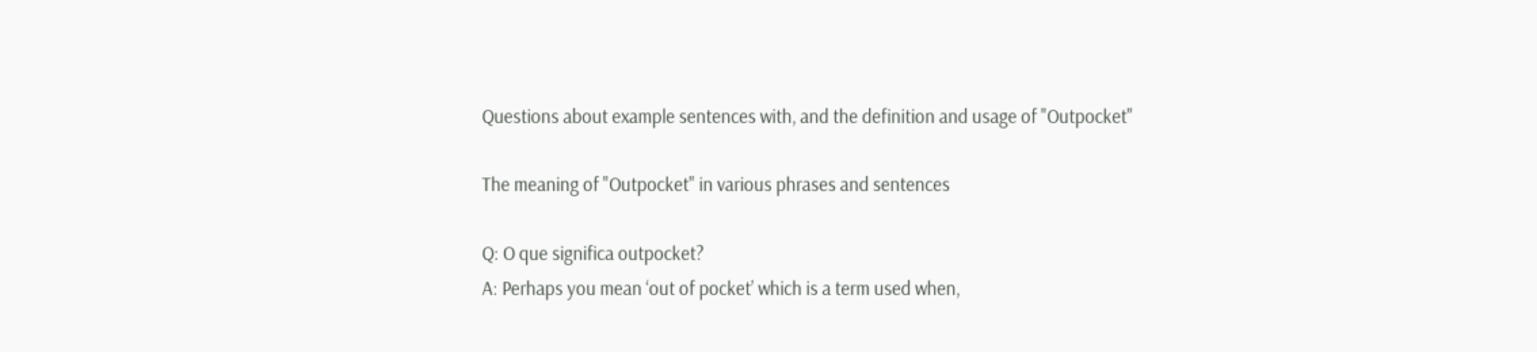Questions about example sentences with, and the definition and usage of "Outpocket"

The meaning of "Outpocket" in various phrases and sentences

Q: O que significa outpocket?
A: Perhaps you mean ‘out of pocket’ which is a term used when,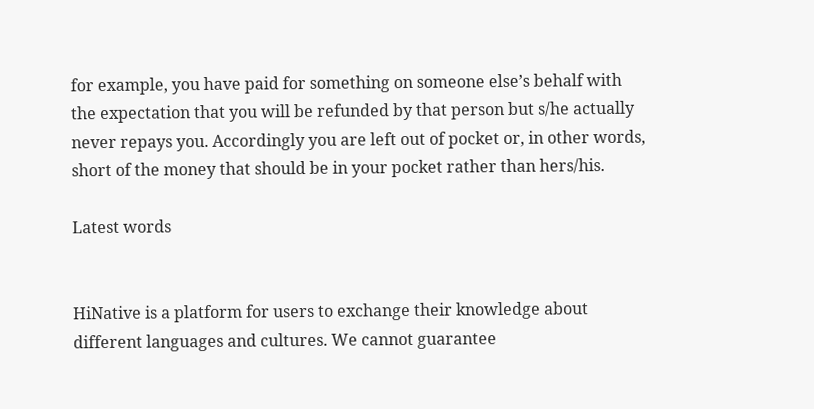for example, you have paid for something on someone else’s behalf with the expectation that you will be refunded by that person but s/he actually never repays you. Accordingly you are left out of pocket or, in other words, short of the money that should be in your pocket rather than hers/his.

Latest words


HiNative is a platform for users to exchange their knowledge about different languages and cultures. We cannot guarantee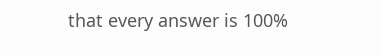that every answer is 100%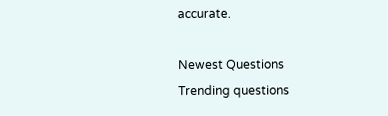accurate.

Newest Questions
Trending questions